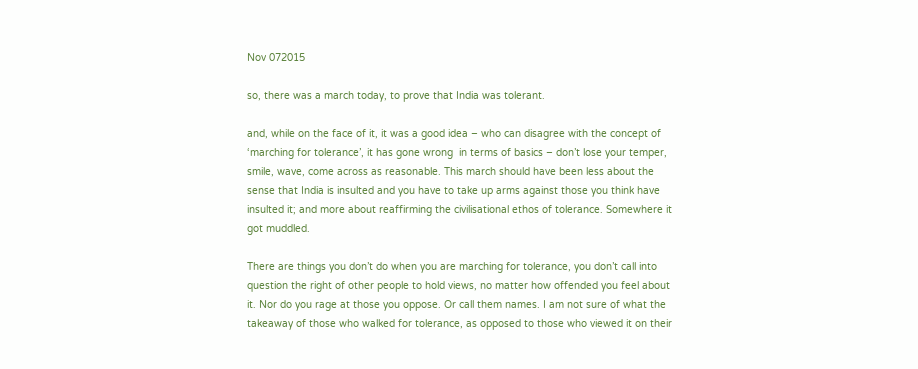Nov 072015

so, there was a march today, to prove that India was tolerant.

and, while on the face of it, it was a good idea – who can disagree with the concept of ‘marching for tolerance’, it has gone wrong  in terms of basics – don’t lose your temper, smile, wave, come across as reasonable. This march should have been less about the sense that India is insulted and you have to take up arms against those you think have insulted it; and more about reaffirming the civilisational ethos of tolerance. Somewhere it got muddled.

There are things you don’t do when you are marching for tolerance, you don’t call into question the right of other people to hold views, no matter how offended you feel about it. Nor do you rage at those you oppose. Or call them names. I am not sure of what the takeaway of those who walked for tolerance, as opposed to those who viewed it on their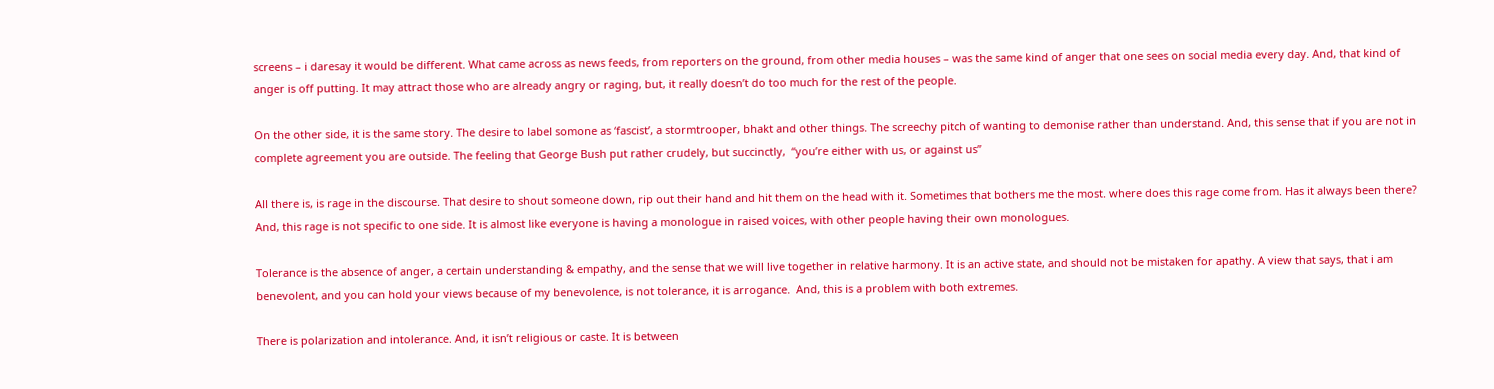screens – i daresay it would be different. What came across as news feeds, from reporters on the ground, from other media houses – was the same kind of anger that one sees on social media every day. And, that kind of anger is off putting. It may attract those who are already angry or raging, but, it really doesn’t do too much for the rest of the people.

On the other side, it is the same story. The desire to label somone as ‘fascist’, a stormtrooper, bhakt and other things. The screechy pitch of wanting to demonise rather than understand. And, this sense that if you are not in complete agreement you are outside. The feeling that George Bush put rather crudely, but succinctly,  “you’re either with us, or against us”

All there is, is rage in the discourse. That desire to shout someone down, rip out their hand and hit them on the head with it. Sometimes that bothers me the most. where does this rage come from. Has it always been there? And, this rage is not specific to one side. It is almost like everyone is having a monologue in raised voices, with other people having their own monologues.

Tolerance is the absence of anger, a certain understanding & empathy, and the sense that we will live together in relative harmony. It is an active state, and should not be mistaken for apathy. A view that says, that i am benevolent, and you can hold your views because of my benevolence, is not tolerance, it is arrogance.  And, this is a problem with both extremes.

There is polarization and intolerance. And, it isn’t religious or caste. It is between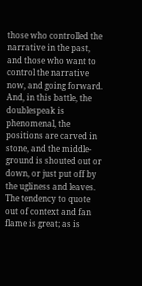those who controlled the narrative in the past, and those who want to control the narrative now, and going forward.  And, in this battle, the doublespeak is phenomenal, the positions are carved in stone, and the middle-ground is shouted out or down, or just put off by the ugliness and leaves. The tendency to quote out of context and fan flame is great; as is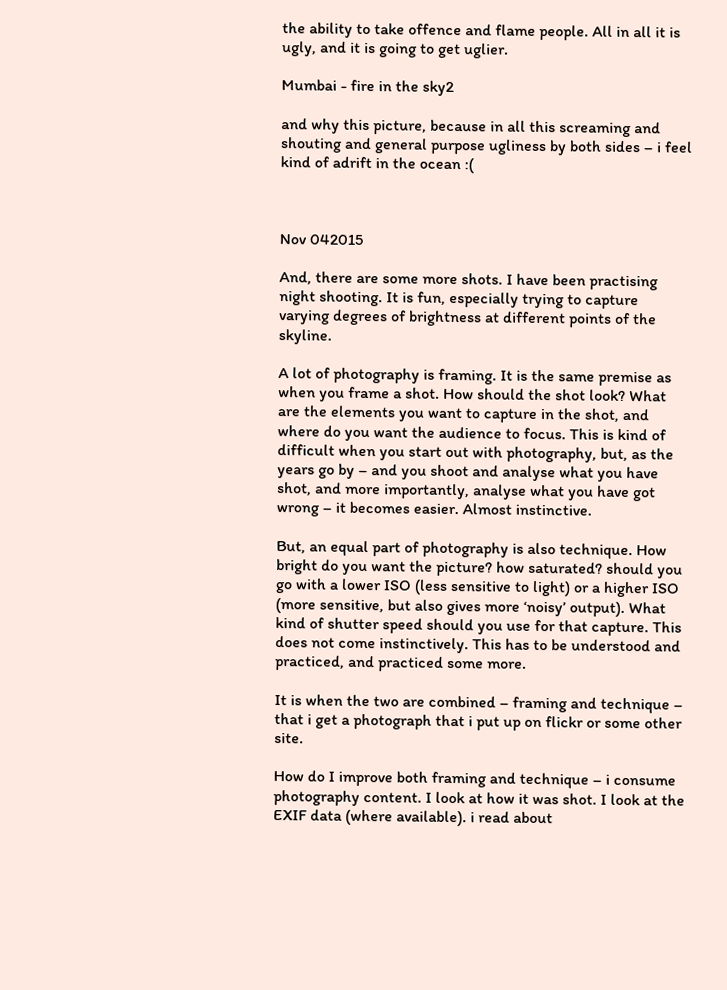the ability to take offence and flame people. All in all it is ugly, and it is going to get uglier.

Mumbai - fire in the sky2

and why this picture, because in all this screaming and shouting and general purpose ugliness by both sides – i feel kind of adrift in the ocean :(



Nov 042015

And, there are some more shots. I have been practising night shooting. It is fun, especially trying to capture varying degrees of brightness at different points of the skyline.

A lot of photography is framing. It is the same premise as when you frame a shot. How should the shot look? What are the elements you want to capture in the shot, and where do you want the audience to focus. This is kind of difficult when you start out with photography, but, as the years go by – and you shoot and analyse what you have shot, and more importantly, analyse what you have got wrong – it becomes easier. Almost instinctive.

But, an equal part of photography is also technique. How bright do you want the picture? how saturated? should you go with a lower ISO (less sensitive to light) or a higher ISO (more sensitive, but also gives more ‘noisy’ output). What kind of shutter speed should you use for that capture. This does not come instinctively. This has to be understood and practiced, and practiced some more.

It is when the two are combined – framing and technique – that i get a photograph that i put up on flickr or some other site.

How do I improve both framing and technique – i consume photography content. I look at how it was shot. I look at the EXIF data (where available). i read about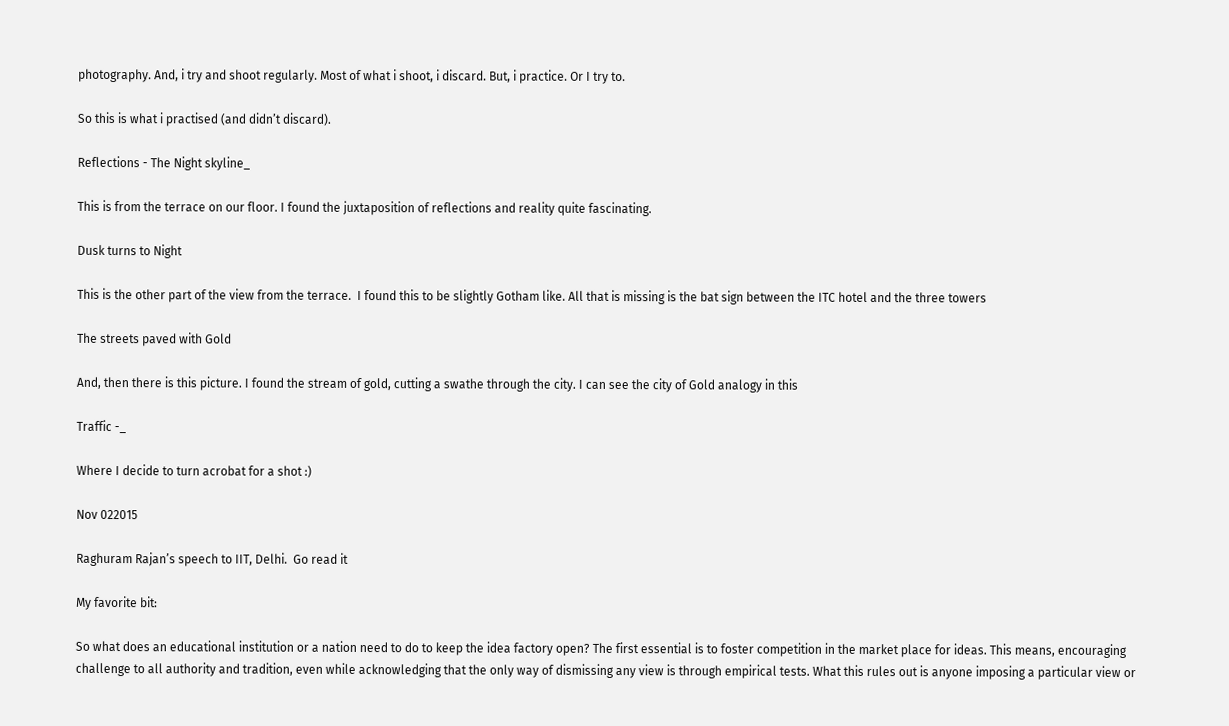photography. And, i try and shoot regularly. Most of what i shoot, i discard. But, i practice. Or I try to.

So this is what i practised (and didn’t discard).

Reflections - The Night skyline_

This is from the terrace on our floor. I found the juxtaposition of reflections and reality quite fascinating.

Dusk turns to Night

This is the other part of the view from the terrace.  I found this to be slightly Gotham like. All that is missing is the bat sign between the ITC hotel and the three towers

The streets paved with Gold

And, then there is this picture. I found the stream of gold, cutting a swathe through the city. I can see the city of Gold analogy in this

Traffic -_

Where I decide to turn acrobat for a shot :)

Nov 022015

Raghuram Rajan’s speech to IIT, Delhi.  Go read it

My favorite bit:

So what does an educational institution or a nation need to do to keep the idea factory open? The first essential is to foster competition in the market place for ideas. This means, encouraging challenge to all authority and tradition, even while acknowledging that the only way of dismissing any view is through empirical tests. What this rules out is anyone imposing a particular view or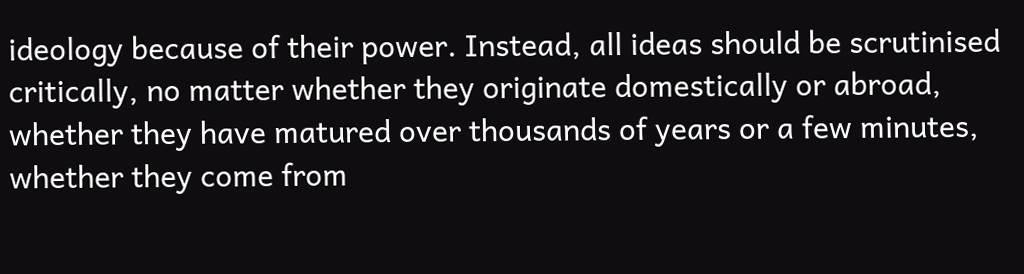ideology because of their power. Instead, all ideas should be scrutinised critically, no matter whether they originate domestically or abroad, whether they have matured over thousands of years or a few minutes, whether they come from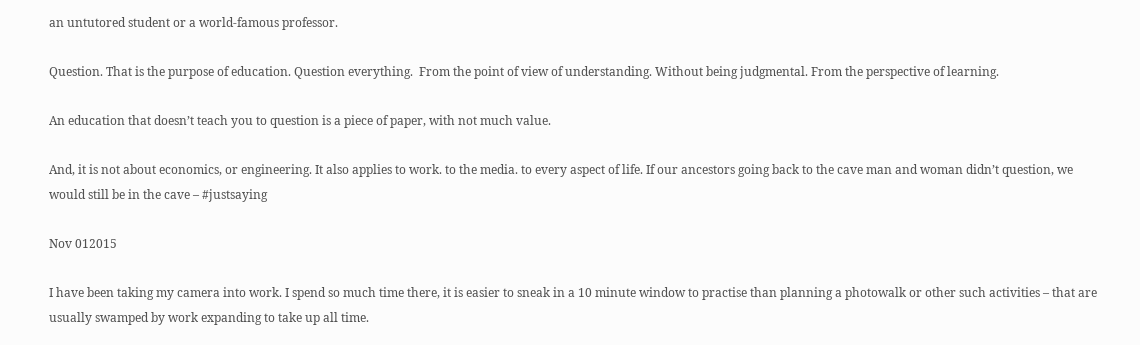an untutored student or a world-famous professor.

Question. That is the purpose of education. Question everything.  From the point of view of understanding. Without being judgmental. From the perspective of learning.

An education that doesn’t teach you to question is a piece of paper, with not much value.

And, it is not about economics, or engineering. It also applies to work. to the media. to every aspect of life. If our ancestors going back to the cave man and woman didn’t question, we would still be in the cave – #justsaying

Nov 012015

I have been taking my camera into work. I spend so much time there, it is easier to sneak in a 10 minute window to practise than planning a photowalk or other such activities – that are usually swamped by work expanding to take up all time.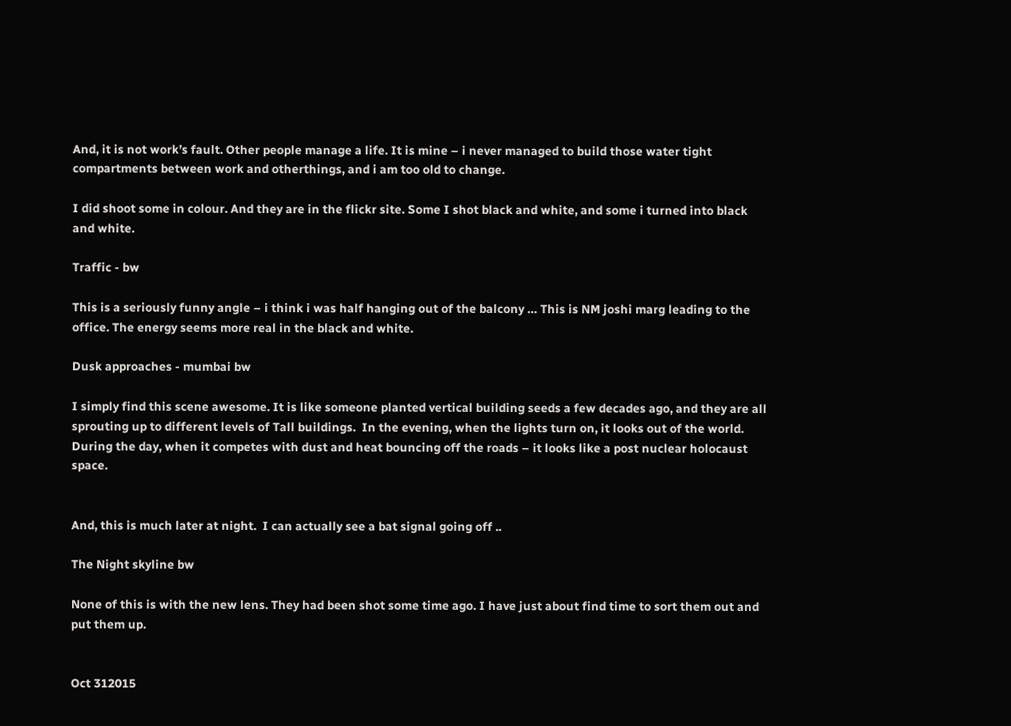And, it is not work’s fault. Other people manage a life. It is mine – i never managed to build those water tight compartments between work and otherthings, and i am too old to change.

I did shoot some in colour. And they are in the flickr site. Some I shot black and white, and some i turned into black and white.

Traffic - bw

This is a seriously funny angle – i think i was half hanging out of the balcony … This is NM joshi marg leading to the office. The energy seems more real in the black and white.

Dusk approaches - mumbai bw

I simply find this scene awesome. It is like someone planted vertical building seeds a few decades ago, and they are all sprouting up to different levels of Tall buildings.  In the evening, when the lights turn on, it looks out of the world. During the day, when it competes with dust and heat bouncing off the roads – it looks like a post nuclear holocaust space.


And, this is much later at night.  I can actually see a bat signal going off ..

The Night skyline bw

None of this is with the new lens. They had been shot some time ago. I have just about find time to sort them out and put them up.


Oct 312015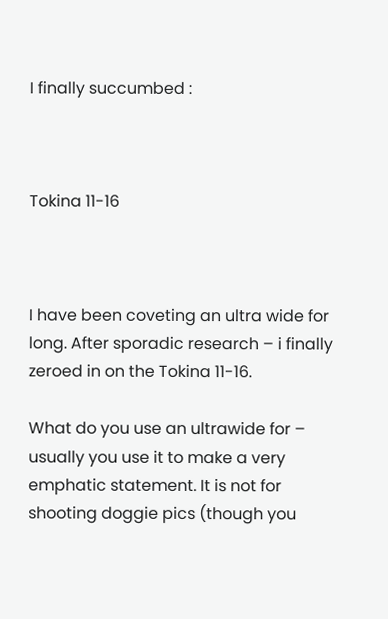I finally succumbed :



Tokina 11-16



I have been coveting an ultra wide for long. After sporadic research – i finally zeroed in on the Tokina 11-16.

What do you use an ultrawide for – usually you use it to make a very emphatic statement. It is not for shooting doggie pics (though you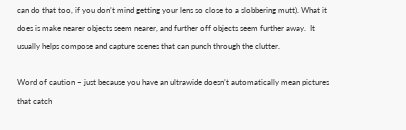can do that too, if you don’t mind getting your lens so close to a slobbering mutt). What it does is make nearer objects seem nearer, and further off objects seem further away.  It usually helps compose and capture scenes that can punch through the clutter.

Word of caution – just because you have an ultrawide doesn’t automatically mean pictures that catch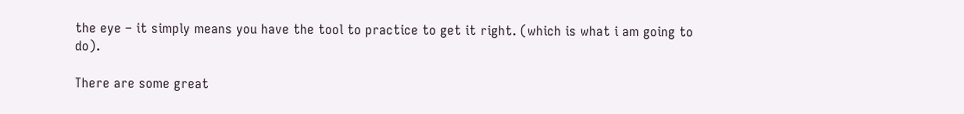the eye – it simply means you have the tool to practice to get it right. (which is what i am going to do).

There are some great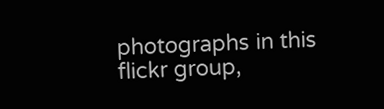photographs in this flickr group,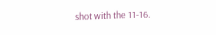shot with the 11-16.